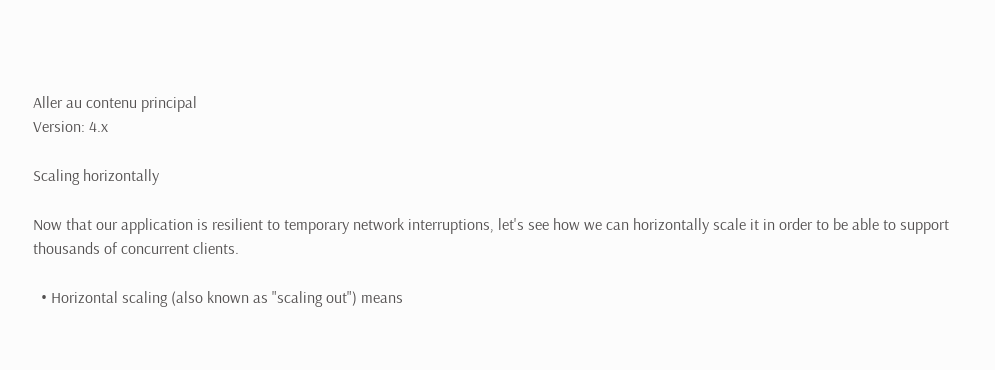Aller au contenu principal
Version: 4.x

Scaling horizontally

Now that our application is resilient to temporary network interruptions, let's see how we can horizontally scale it in order to be able to support thousands of concurrent clients.

  • Horizontal scaling (also known as "scaling out") means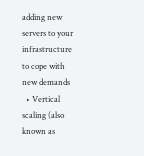adding new servers to your infrastructure to cope with new demands
  • Vertical scaling (also known as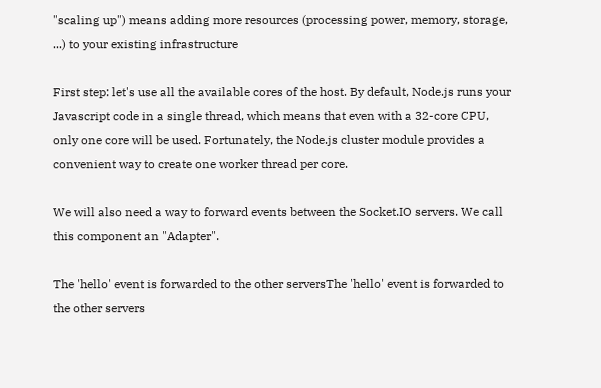"scaling up") means adding more resources (processing power, memory, storage, ...) to your existing infrastructure

First step: let's use all the available cores of the host. By default, Node.js runs your Javascript code in a single thread, which means that even with a 32-core CPU, only one core will be used. Fortunately, the Node.js cluster module provides a convenient way to create one worker thread per core.

We will also need a way to forward events between the Socket.IO servers. We call this component an "Adapter".

The 'hello' event is forwarded to the other serversThe 'hello' event is forwarded to the other servers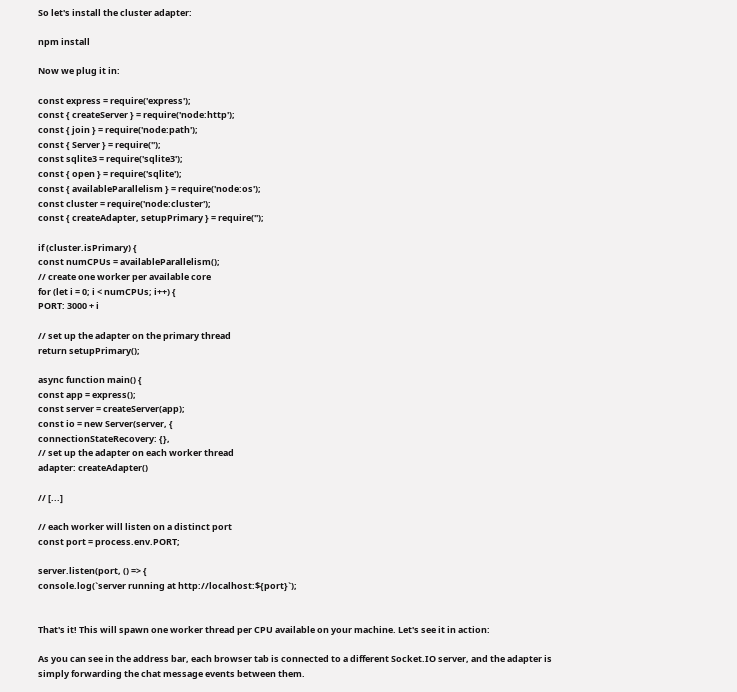So let's install the cluster adapter:

npm install

Now we plug it in:

const express = require('express');
const { createServer } = require('node:http');
const { join } = require('node:path');
const { Server } = require('');
const sqlite3 = require('sqlite3');
const { open } = require('sqlite');
const { availableParallelism } = require('node:os');
const cluster = require('node:cluster');
const { createAdapter, setupPrimary } = require('');

if (cluster.isPrimary) {
const numCPUs = availableParallelism();
// create one worker per available core
for (let i = 0; i < numCPUs; i++) {
PORT: 3000 + i

// set up the adapter on the primary thread
return setupPrimary();

async function main() {
const app = express();
const server = createServer(app);
const io = new Server(server, {
connectionStateRecovery: {},
// set up the adapter on each worker thread
adapter: createAdapter()

// [...]

// each worker will listen on a distinct port
const port = process.env.PORT;

server.listen(port, () => {
console.log(`server running at http://localhost:${port}`);


That's it! This will spawn one worker thread per CPU available on your machine. Let's see it in action:

As you can see in the address bar, each browser tab is connected to a different Socket.IO server, and the adapter is simply forwarding the chat message events between them.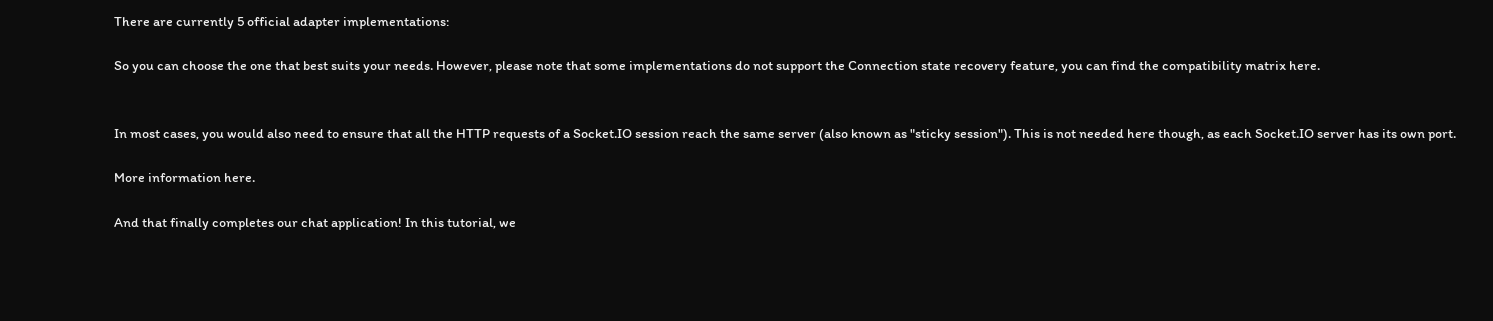There are currently 5 official adapter implementations:

So you can choose the one that best suits your needs. However, please note that some implementations do not support the Connection state recovery feature, you can find the compatibility matrix here.


In most cases, you would also need to ensure that all the HTTP requests of a Socket.IO session reach the same server (also known as "sticky session"). This is not needed here though, as each Socket.IO server has its own port.

More information here.

And that finally completes our chat application! In this tutorial, we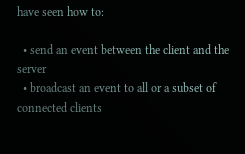have seen how to:

  • send an event between the client and the server
  • broadcast an event to all or a subset of connected clients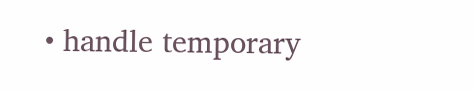• handle temporary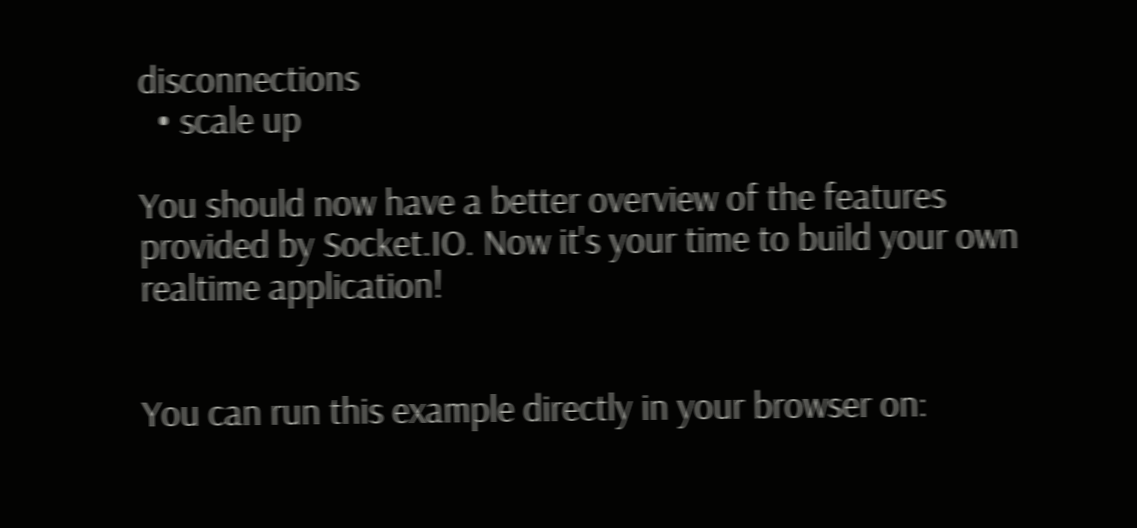disconnections
  • scale up

You should now have a better overview of the features provided by Socket.IO. Now it's your time to build your own realtime application!


You can run this example directly in your browser on: